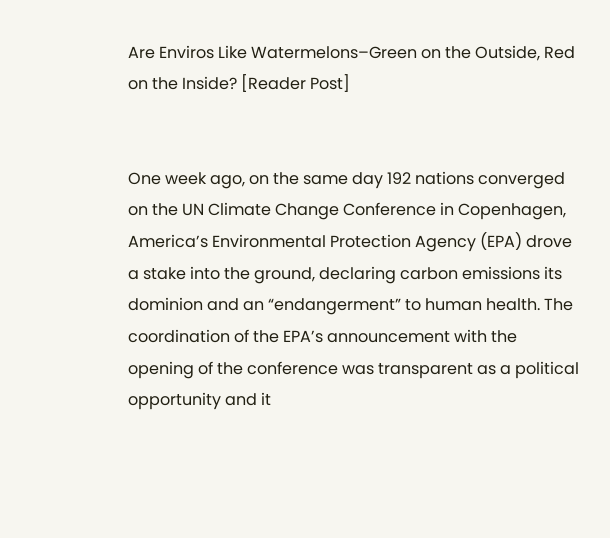Are Enviros Like Watermelons–Green on the Outside, Red on the Inside? [Reader Post]


One week ago, on the same day 192 nations converged on the UN Climate Change Conference in Copenhagen, America’s Environmental Protection Agency (EPA) drove a stake into the ground, declaring carbon emissions its dominion and an “endangerment” to human health. The coordination of the EPA’s announcement with the opening of the conference was transparent as a political opportunity and it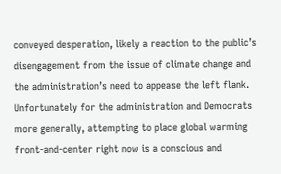conveyed desperation, likely a reaction to the public’s disengagement from the issue of climate change and the administration’s need to appease the left flank. Unfortunately for the administration and Democrats more generally, attempting to place global warming front-and-center right now is a conscious and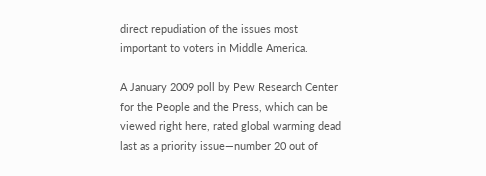direct repudiation of the issues most important to voters in Middle America.

A January 2009 poll by Pew Research Center for the People and the Press, which can be viewed right here, rated global warming dead last as a priority issue—number 20 out of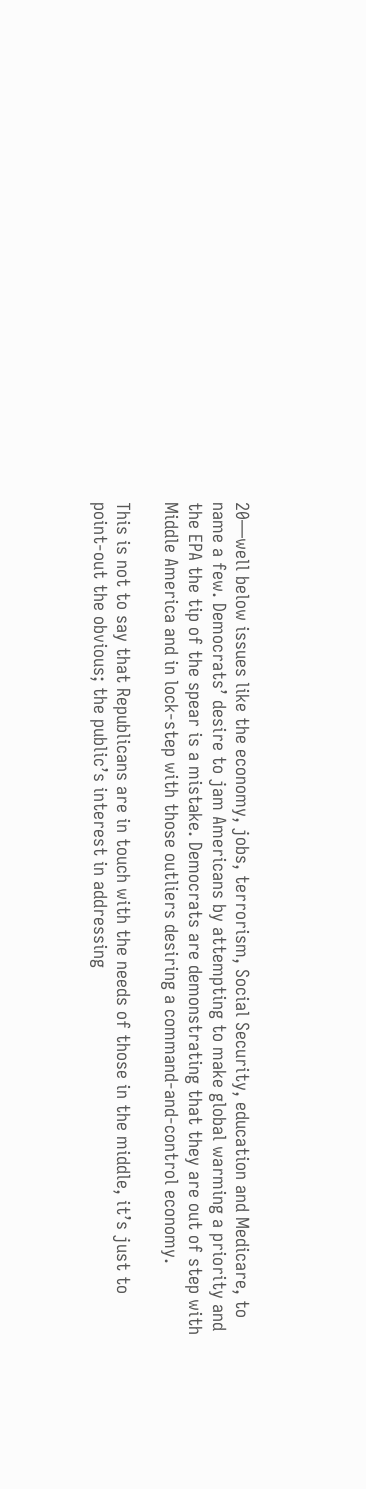20—well below issues like the economy, jobs, terrorism, Social Security, education and Medicare, to name a few. Democrats’ desire to jam Americans by attempting to make global warming a priority and the EPA the tip of the spear is a mistake. Democrats are demonstrating that they are out of step with Middle America and in lock-step with those outliers desiring a command-and-control economy.

This is not to say that Republicans are in touch with the needs of those in the middle, it’s just to point-out the obvious; the public’s interest in addressing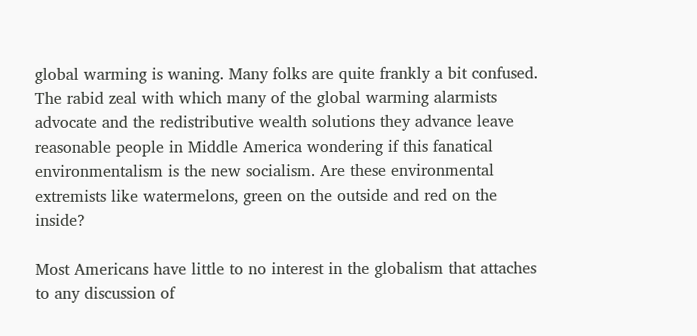global warming is waning. Many folks are quite frankly a bit confused. The rabid zeal with which many of the global warming alarmists advocate and the redistributive wealth solutions they advance leave reasonable people in Middle America wondering if this fanatical environmentalism is the new socialism. Are these environmental extremists like watermelons, green on the outside and red on the inside?

Most Americans have little to no interest in the globalism that attaches to any discussion of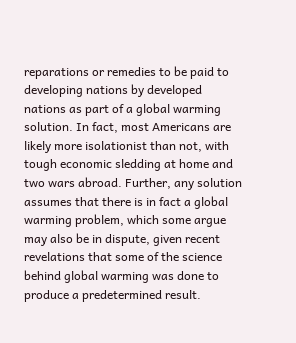reparations or remedies to be paid to developing nations by developed nations as part of a global warming solution. In fact, most Americans are likely more isolationist than not, with tough economic sledding at home and two wars abroad. Further, any solution assumes that there is in fact a global warming problem, which some argue may also be in dispute, given recent revelations that some of the science behind global warming was done to produce a predetermined result.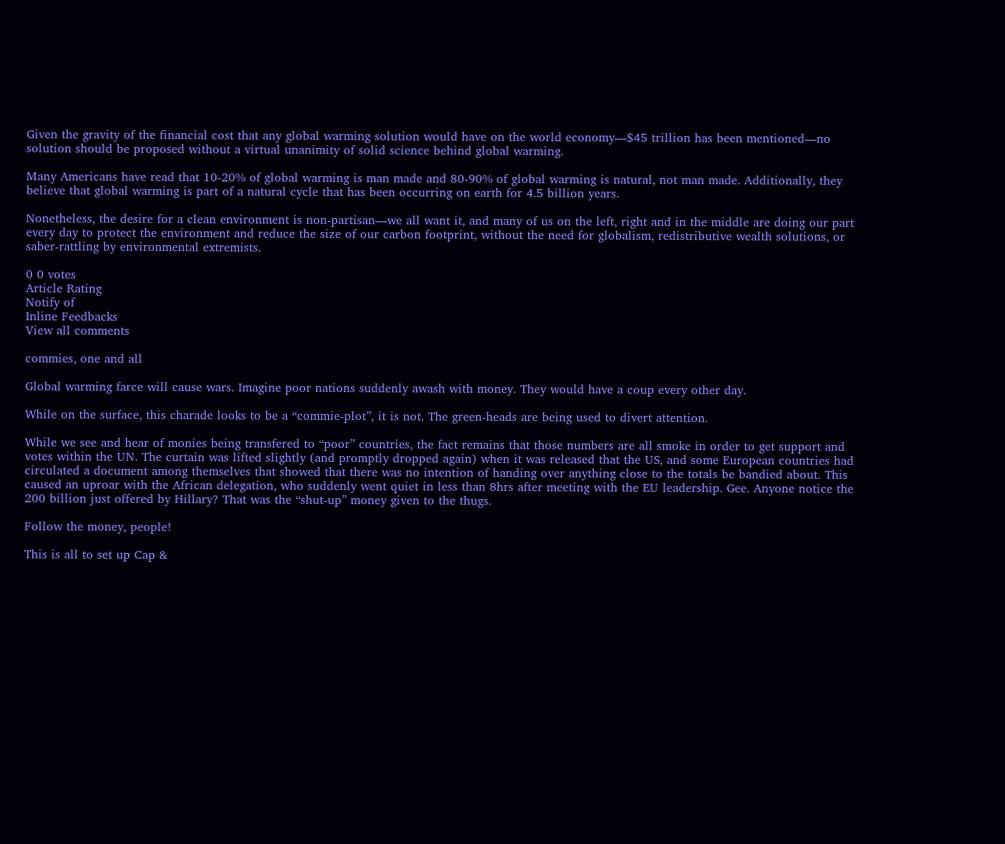Given the gravity of the financial cost that any global warming solution would have on the world economy—$45 trillion has been mentioned—no solution should be proposed without a virtual unanimity of solid science behind global warming.

Many Americans have read that 10-20% of global warming is man made and 80-90% of global warming is natural, not man made. Additionally, they believe that global warming is part of a natural cycle that has been occurring on earth for 4.5 billion years.

Nonetheless, the desire for a clean environment is non-partisan—we all want it, and many of us on the left, right and in the middle are doing our part every day to protect the environment and reduce the size of our carbon footprint, without the need for globalism, redistributive wealth solutions, or saber-rattling by environmental extremists.

0 0 votes
Article Rating
Notify of
Inline Feedbacks
View all comments

commies, one and all

Global warming farce will cause wars. Imagine poor nations suddenly awash with money. They would have a coup every other day.

While on the surface, this charade looks to be a “commie-plot”, it is not. The green-heads are being used to divert attention.

While we see and hear of monies being transfered to “poor” countries, the fact remains that those numbers are all smoke in order to get support and votes within the UN. The curtain was lifted slightly (and promptly dropped again) when it was released that the US, and some European countries had circulated a document among themselves that showed that there was no intention of handing over anything close to the totals be bandied about. This caused an uproar with the African delegation, who suddenly went quiet in less than 8hrs after meeting with the EU leadership. Gee. Anyone notice the 200 billion just offered by Hillary? That was the “shut-up” money given to the thugs.

Follow the money, people!

This is all to set up Cap &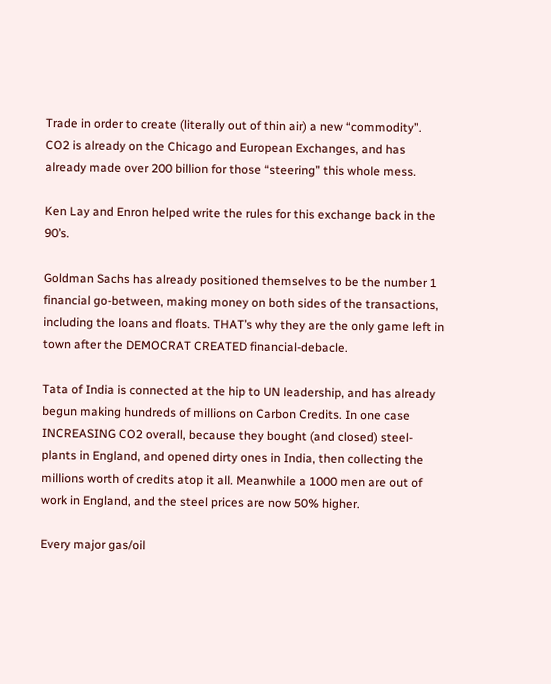Trade in order to create (literally out of thin air) a new “commodity”. CO2 is already on the Chicago and European Exchanges, and has already made over 200 billion for those “steering” this whole mess.

Ken Lay and Enron helped write the rules for this exchange back in the 90’s.

Goldman Sachs has already positioned themselves to be the number 1 financial go-between, making money on both sides of the transactions, including the loans and floats. THAT’s why they are the only game left in town after the DEMOCRAT CREATED financial-debacle.

Tata of India is connected at the hip to UN leadership, and has already begun making hundreds of millions on Carbon Credits. In one case INCREASING CO2 overall, because they bought (and closed) steel-plants in England, and opened dirty ones in India, then collecting the millions worth of credits atop it all. Meanwhile a 1000 men are out of work in England, and the steel prices are now 50% higher.

Every major gas/oil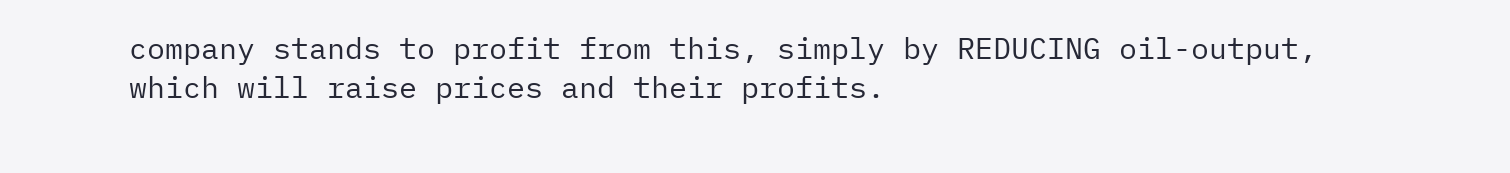company stands to profit from this, simply by REDUCING oil-output, which will raise prices and their profits.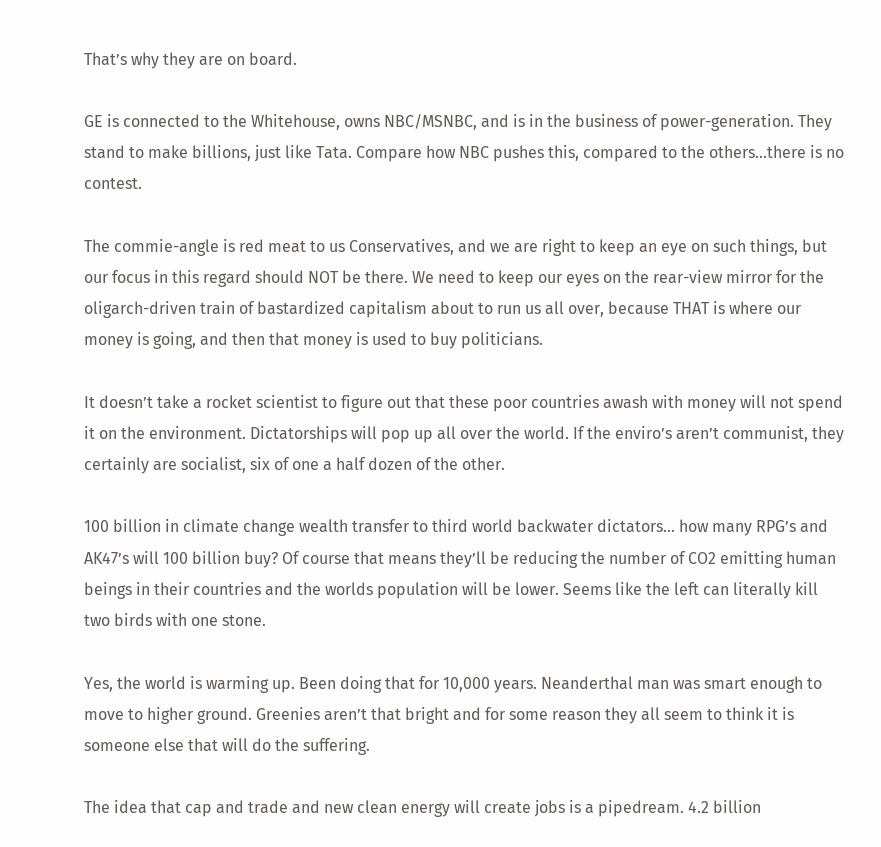That’s why they are on board.

GE is connected to the Whitehouse, owns NBC/MSNBC, and is in the business of power-generation. They stand to make billions, just like Tata. Compare how NBC pushes this, compared to the others…there is no contest.

The commie-angle is red meat to us Conservatives, and we are right to keep an eye on such things, but our focus in this regard should NOT be there. We need to keep our eyes on the rear-view mirror for the oligarch-driven train of bastardized capitalism about to run us all over, because THAT is where our money is going, and then that money is used to buy politicians.

It doesn’t take a rocket scientist to figure out that these poor countries awash with money will not spend it on the environment. Dictatorships will pop up all over the world. If the enviro’s aren’t communist, they certainly are socialist, six of one a half dozen of the other.

100 billion in climate change wealth transfer to third world backwater dictators… how many RPG’s and AK47’s will 100 billion buy? Of course that means they’ll be reducing the number of CO2 emitting human beings in their countries and the worlds population will be lower. Seems like the left can literally kill two birds with one stone.

Yes, the world is warming up. Been doing that for 10,000 years. Neanderthal man was smart enough to move to higher ground. Greenies aren’t that bright and for some reason they all seem to think it is someone else that will do the suffering.

The idea that cap and trade and new clean energy will create jobs is a pipedream. 4.2 billion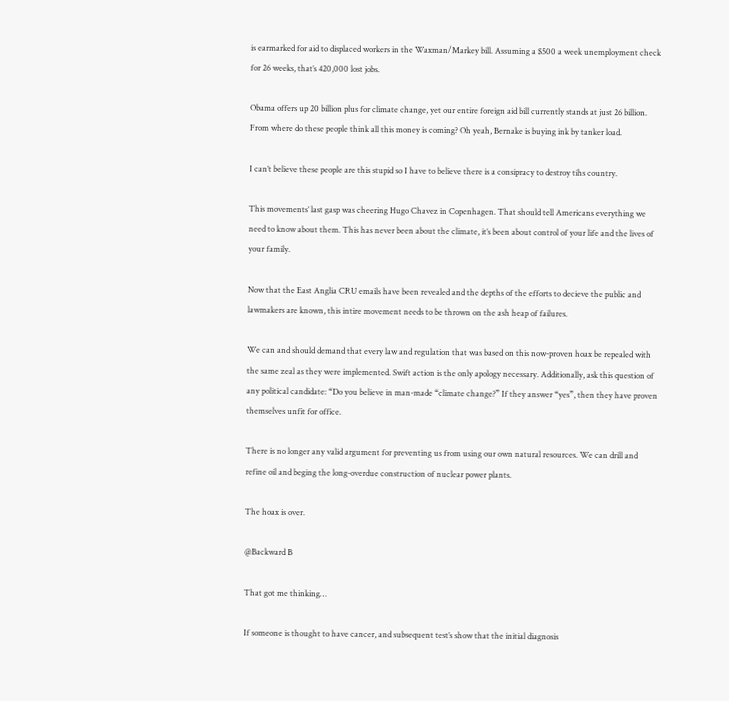is earmarked for aid to displaced workers in the Waxman/Markey bill. Assuming a $500 a week unemployment check for 26 weeks, that’s 420,000 lost jobs.

Obama offers up 20 billion plus for climate change, yet our entire foreign aid bill currently stands at just 26 billion. From where do these people think all this money is coming? Oh yeah, Bernake is buying ink by tanker load.

I can’t believe these people are this stupid so I have to believe there is a consipracy to destroy tihs country.

This movements’ last gasp was cheering Hugo Chavez in Copenhagen. That should tell Americans everything we need to know about them. This has never been about the climate, it’s been about control of your life and the lives of your family.

Now that the East Anglia CRU emails have been revealed and the depths of the efforts to decieve the public and lawmakers are known, this intire movement needs to be thrown on the ash heap of failures.

We can and should demand that every law and regulation that was based on this now-proven hoax be repealed with the same zeal as they were implemented. Swift action is the only apology necessary. Additionally, ask this question of any political candidate: “Do you believe in man-made “climate change?” If they answer “yes”, then they have proven themselves unfit for office.

There is no longer any valid argument for preventing us from using our own natural resources. We can drill and refine oil and beging the long-overdue construction of nuclear power plants.

The hoax is over.

@Backward B

That got me thinking…

If someone is thought to have cancer, and subsequent test’s show that the initial diagnosis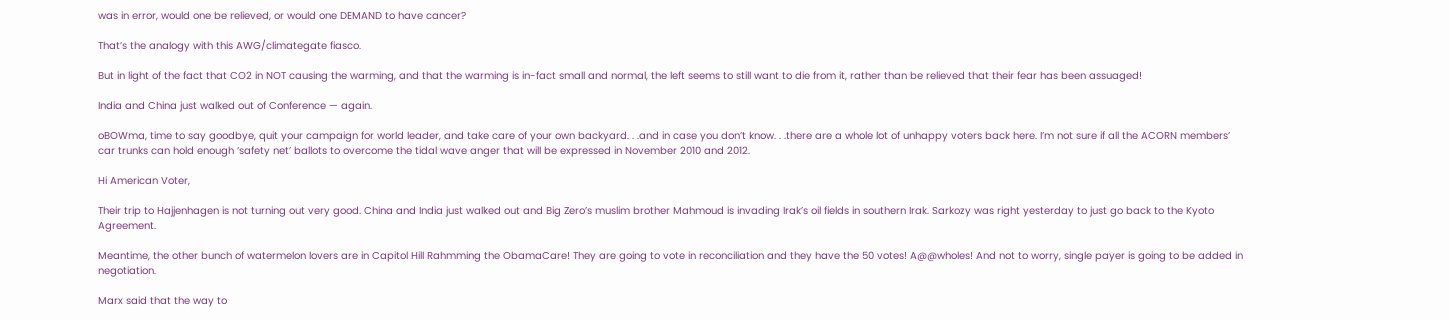was in error, would one be relieved, or would one DEMAND to have cancer?

That’s the analogy with this AWG/climategate fiasco.

But in light of the fact that CO2 in NOT causing the warming, and that the warming is in-fact small and normal, the left seems to still want to die from it, rather than be relieved that their fear has been assuaged!

India and China just walked out of Conference — again.

oBOWma, time to say goodbye, quit your campaign for world leader, and take care of your own backyard. . .and in case you don’t know. . .there are a whole lot of unhappy voters back here. I’m not sure if all the ACORN members’ car trunks can hold enough ‘safety net’ ballots to overcome the tidal wave anger that will be expressed in November 2010 and 2012.

Hi American Voter,

Their trip to Hajjenhagen is not turning out very good. China and India just walked out and Big Zero’s muslim brother Mahmoud is invading Irak’s oil fields in southern Irak. Sarkozy was right yesterday to just go back to the Kyoto Agreement.

Meantime, the other bunch of watermelon lovers are in Capitol Hill Rahmming the ObamaCare! They are going to vote in reconciliation and they have the 50 votes! A@@wholes! And not to worry, single payer is going to be added in negotiation.

Marx said that the way to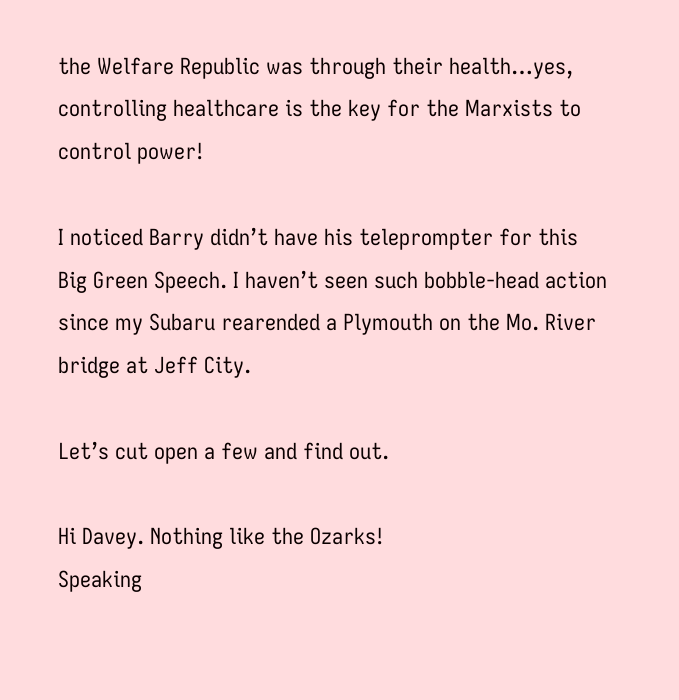the Welfare Republic was through their health…yes, controlling healthcare is the key for the Marxists to control power!

I noticed Barry didn’t have his teleprompter for this Big Green Speech. I haven’t seen such bobble-head action since my Subaru rearended a Plymouth on the Mo. River bridge at Jeff City.

Let’s cut open a few and find out.

Hi Davey. Nothing like the Ozarks!
Speaking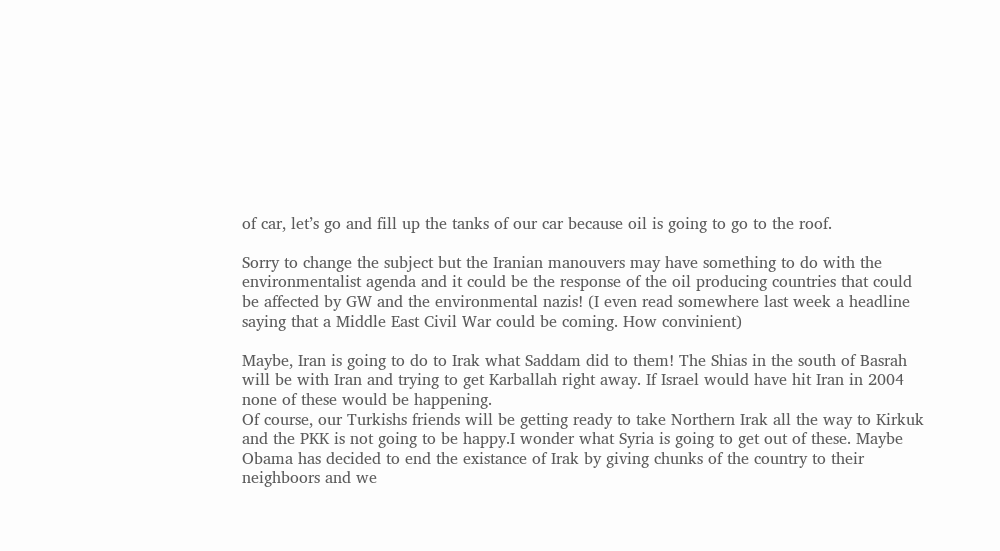of car, let’s go and fill up the tanks of our car because oil is going to go to the roof.

Sorry to change the subject but the Iranian manouvers may have something to do with the environmentalist agenda and it could be the response of the oil producing countries that could be affected by GW and the environmental nazis! (I even read somewhere last week a headline saying that a Middle East Civil War could be coming. How convinient)

Maybe, Iran is going to do to Irak what Saddam did to them! The Shias in the south of Basrah will be with Iran and trying to get Karballah right away. If Israel would have hit Iran in 2004 none of these would be happening.
Of course, our Turkishs friends will be getting ready to take Northern Irak all the way to Kirkuk and the PKK is not going to be happy.I wonder what Syria is going to get out of these. Maybe Obama has decided to end the existance of Irak by giving chunks of the country to their neighboors and we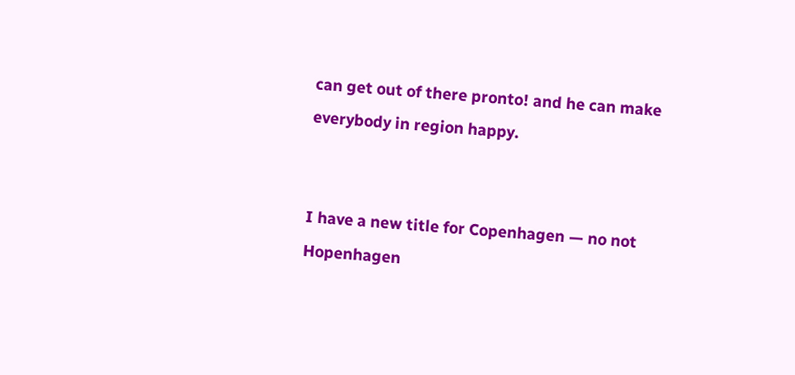can get out of there pronto! and he can make everybody in region happy.


I have a new title for Copenhagen — no not Hopenhagen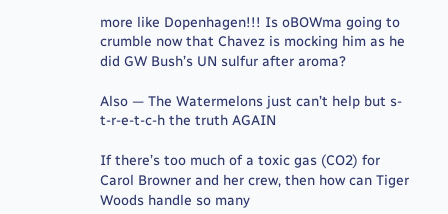more like Dopenhagen!!! Is oBOWma going to crumble now that Chavez is mocking him as he did GW Bush’s UN sulfur after aroma?

Also — The Watermelons just can’t help but s-t-r-e-t-c-h the truth AGAIN

If there’s too much of a toxic gas (CO2) for Carol Browner and her crew, then how can Tiger Woods handle so many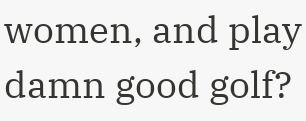women, and play damn good golf?